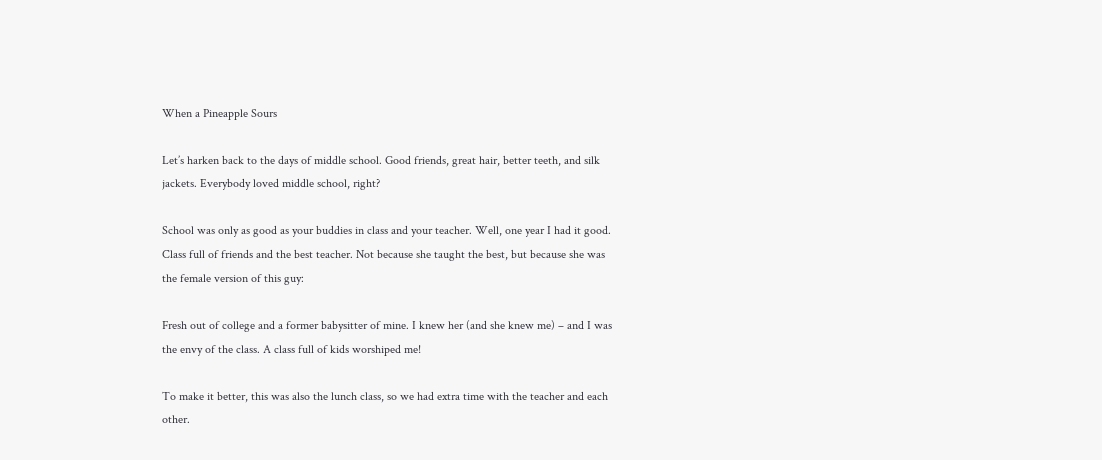When a Pineapple Sours

Let’s harken back to the days of middle school. Good friends, great hair, better teeth, and silk jackets. Everybody loved middle school, right?

School was only as good as your buddies in class and your teacher. Well, one year I had it good. Class full of friends and the best teacher. Not because she taught the best, but because she was the female version of this guy:

Fresh out of college and a former babysitter of mine. I knew her (and she knew me) – and I was the envy of the class. A class full of kids worshiped me!

To make it better, this was also the lunch class, so we had extra time with the teacher and each other.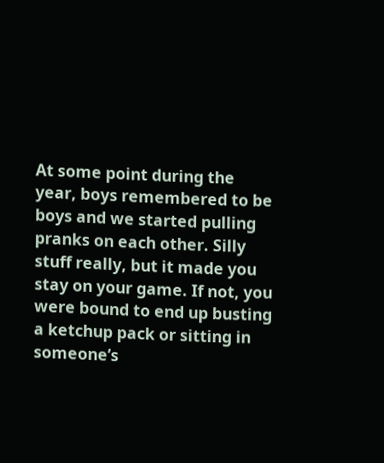At some point during the year, boys remembered to be boys and we started pulling pranks on each other. Silly stuff really, but it made you stay on your game. If not, you were bound to end up busting a ketchup pack or sitting in someone’s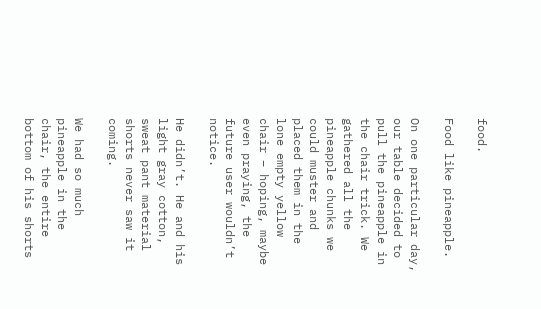food.

Food like pineapple.

On one particular day, our table decided to pull the pineapple in the chair trick. We gathered all the pineapple chunks we could muster and placed them in the lone empty yellow chair – hoping, maybe even praying, the future user wouldn’t notice.

He didn’t. He and his light gray cotton, sweat pant material shorts never saw it coming.

We had so much pineapple in the chair, the entire bottom of his shorts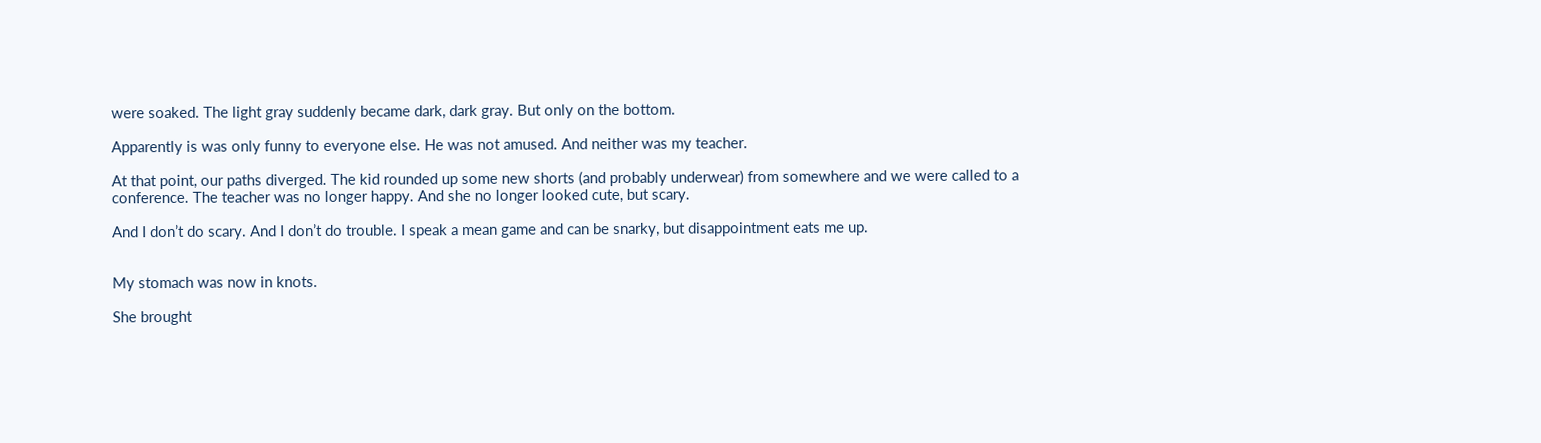were soaked. The light gray suddenly became dark, dark gray. But only on the bottom.

Apparently is was only funny to everyone else. He was not amused. And neither was my teacher.

At that point, our paths diverged. The kid rounded up some new shorts (and probably underwear) from somewhere and we were called to a conference. The teacher was no longer happy. And she no longer looked cute, but scary.

And I don’t do scary. And I don’t do trouble. I speak a mean game and can be snarky, but disappointment eats me up.


My stomach was now in knots.

She brought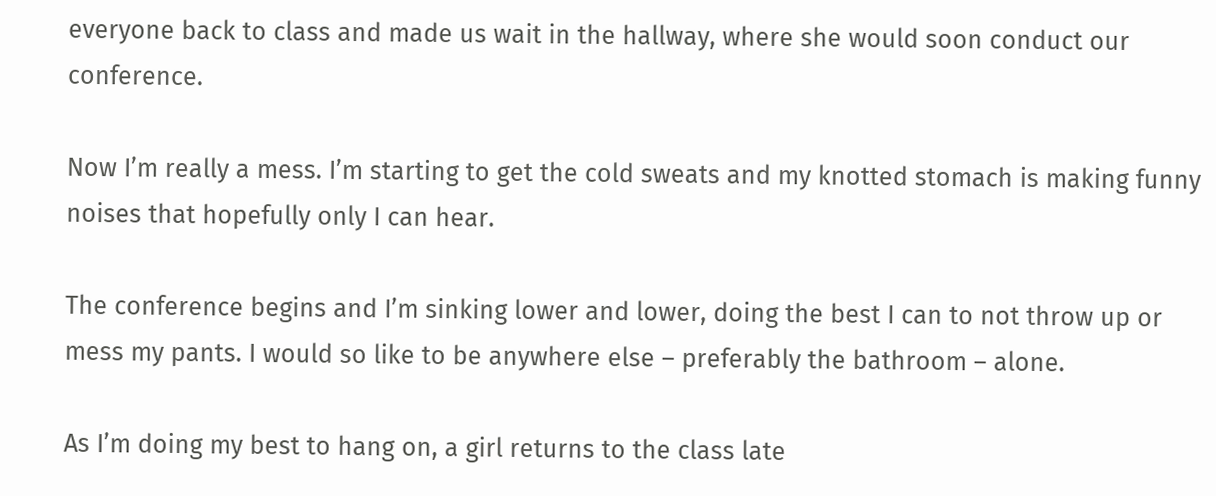everyone back to class and made us wait in the hallway, where she would soon conduct our conference.

Now I’m really a mess. I’m starting to get the cold sweats and my knotted stomach is making funny noises that hopefully only I can hear.

The conference begins and I’m sinking lower and lower, doing the best I can to not throw up or mess my pants. I would so like to be anywhere else – preferably the bathroom – alone.

As I’m doing my best to hang on, a girl returns to the class late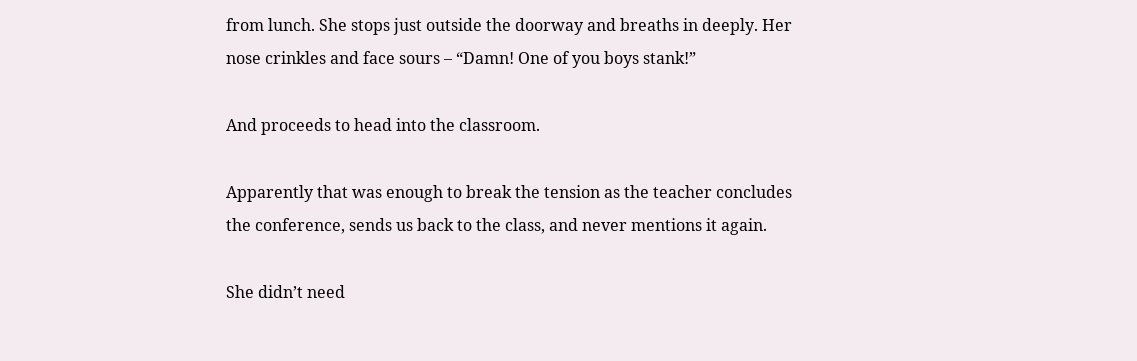from lunch. She stops just outside the doorway and breaths in deeply. Her nose crinkles and face sours – “Damn! One of you boys stank!”

And proceeds to head into the classroom.

Apparently that was enough to break the tension as the teacher concludes the conference, sends us back to the class, and never mentions it again.

She didn’t need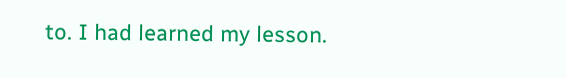to. I had learned my lesson.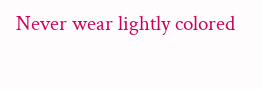Never wear lightly colored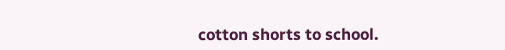cotton shorts to school.